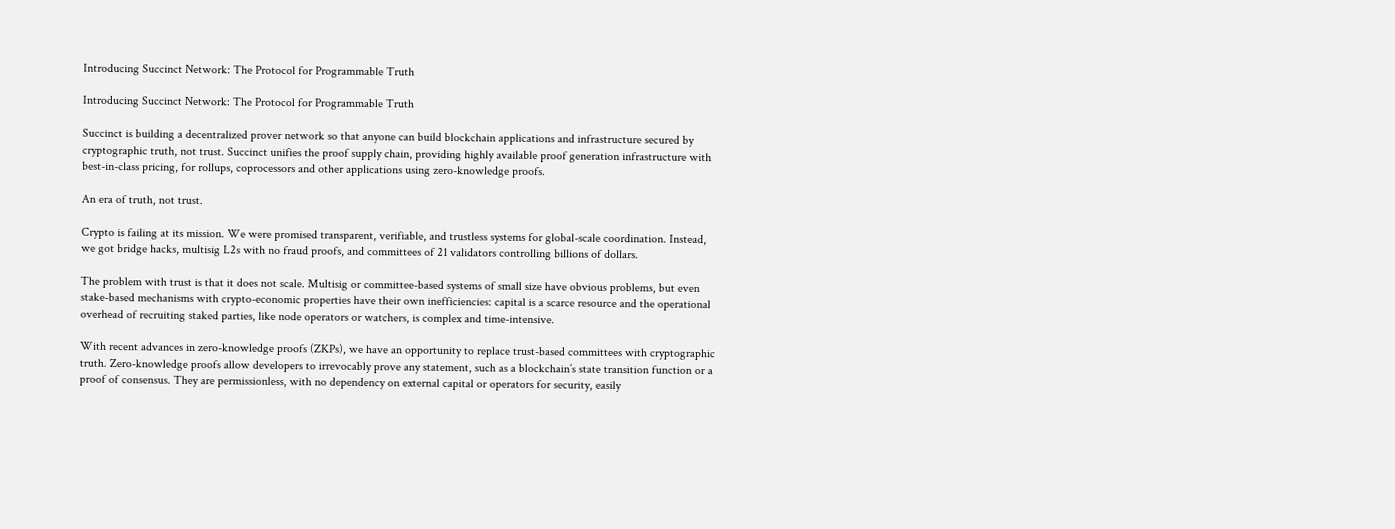Introducing Succinct Network: The Protocol for Programmable Truth

Introducing Succinct Network: The Protocol for Programmable Truth

Succinct is building a decentralized prover network so that anyone can build blockchain applications and infrastructure secured by cryptographic truth, not trust. Succinct unifies the proof supply chain, providing highly available proof generation infrastructure with best-in-class pricing, for rollups, coprocessors and other applications using zero-knowledge proofs.

An era of truth, not trust.

Crypto is failing at its mission. We were promised transparent, verifiable, and trustless systems for global-scale coordination. Instead, we got bridge hacks, multisig L2s with no fraud proofs, and committees of 21 validators controlling billions of dollars.

The problem with trust is that it does not scale. Multisig or committee-based systems of small size have obvious problems, but even stake-based mechanisms with crypto-economic properties have their own inefficiencies: capital is a scarce resource and the operational overhead of recruiting staked parties, like node operators or watchers, is complex and time-intensive.

With recent advances in zero-knowledge proofs (ZKPs), we have an opportunity to replace trust-based committees with cryptographic truth. Zero-knowledge proofs allow developers to irrevocably prove any statement, such as a blockchain’s state transition function or a proof of consensus. They are permissionless, with no dependency on external capital or operators for security, easily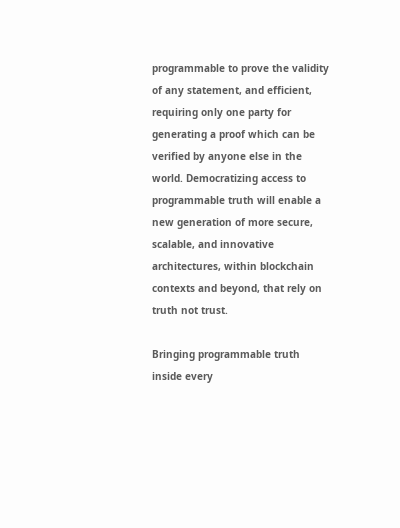programmable to prove the validity of any statement, and efficient, requiring only one party for generating a proof which can be verified by anyone else in the world. Democratizing access to programmable truth will enable a new generation of more secure, scalable, and innovative architectures, within blockchain contexts and beyond, that rely on truth not trust.

Bringing programmable truth inside every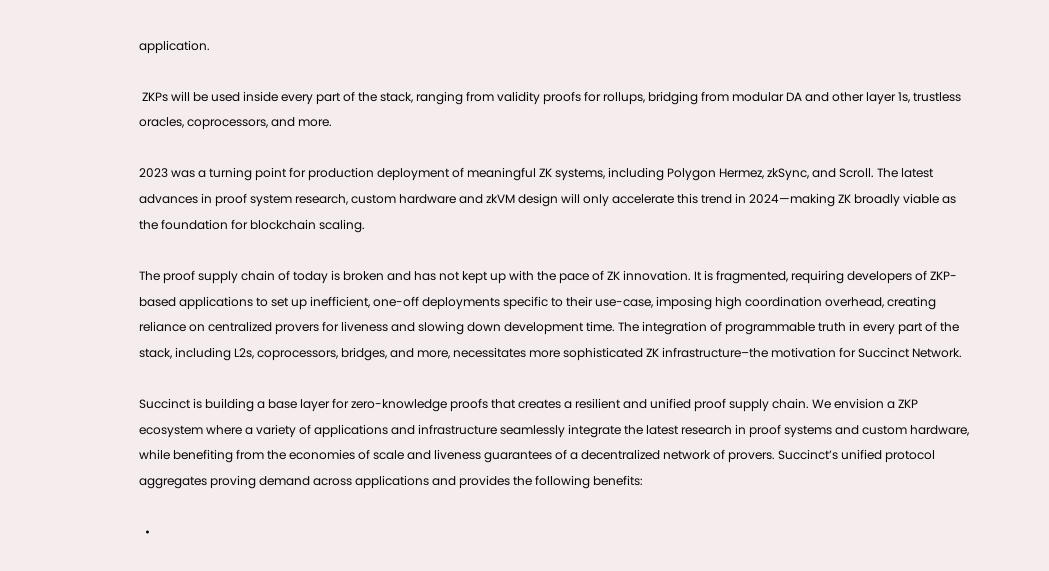application.

 ZKPs will be used inside every part of the stack, ranging from validity proofs for rollups, bridging from modular DA and other layer 1s, trustless oracles, coprocessors, and more.

2023 was a turning point for production deployment of meaningful ZK systems, including Polygon Hermez, zkSync, and Scroll. The latest advances in proof system research, custom hardware and zkVM design will only accelerate this trend in 2024—making ZK broadly viable as the foundation for blockchain scaling.

The proof supply chain of today is broken and has not kept up with the pace of ZK innovation. It is fragmented, requiring developers of ZKP-based applications to set up inefficient, one-off deployments specific to their use-case, imposing high coordination overhead, creating reliance on centralized provers for liveness and slowing down development time. The integration of programmable truth in every part of the stack, including L2s, coprocessors, bridges, and more, necessitates more sophisticated ZK infrastructure–the motivation for Succinct Network.

Succinct is building a base layer for zero-knowledge proofs that creates a resilient and unified proof supply chain. We envision a ZKP ecosystem where a variety of applications and infrastructure seamlessly integrate the latest research in proof systems and custom hardware, while benefiting from the economies of scale and liveness guarantees of a decentralized network of provers. Succinct’s unified protocol aggregates proving demand across applications and provides the following benefits:

  •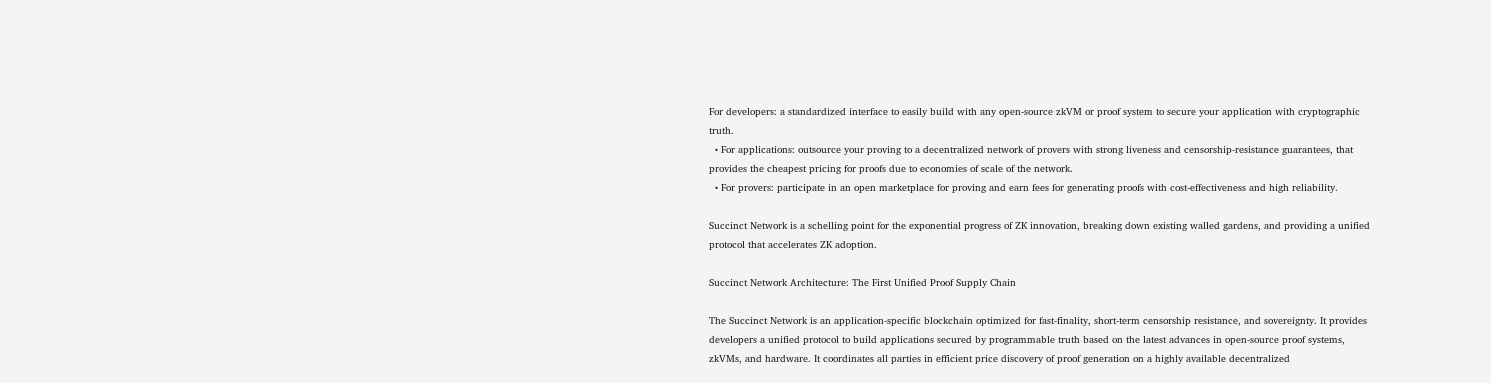For developers: a standardized interface to easily build with any open-source zkVM or proof system to secure your application with cryptographic truth.
  • For applications: outsource your proving to a decentralized network of provers with strong liveness and censorship-resistance guarantees, that provides the cheapest pricing for proofs due to economies of scale of the network.
  • For provers: participate in an open marketplace for proving and earn fees for generating proofs with cost-effectiveness and high reliability.

Succinct Network is a schelling point for the exponential progress of ZK innovation, breaking down existing walled gardens, and providing a unified protocol that accelerates ZK adoption.

Succinct Network Architecture: The First Unified Proof Supply Chain

The Succinct Network is an application-specific blockchain optimized for fast-finality, short-term censorship resistance, and sovereignty. It provides developers a unified protocol to build applications secured by programmable truth based on the latest advances in open-source proof systems, zkVMs, and hardware. It coordinates all parties in efficient price discovery of proof generation on a highly available decentralized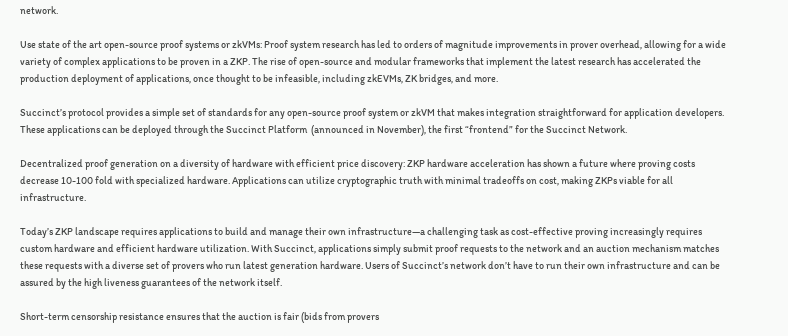network.

Use state of the art open-source proof systems or zkVMs: Proof system research has led to orders of magnitude improvements in prover overhead, allowing for a wide variety of complex applications to be proven in a ZKP. The rise of open-source and modular frameworks that implement the latest research has accelerated the production deployment of applications, once thought to be infeasible, including zkEVMs, ZK bridges, and more.

Succinct’s protocol provides a simple set of standards for any open-source proof system or zkVM that makes integration straightforward for application developers. These applications can be deployed through the Succinct Platform  (announced in November), the first “frontend” for the Succinct Network.

Decentralized proof generation on a diversity of hardware with efficient price discovery: ZKP hardware acceleration has shown a future where proving costs decrease 10-100 fold with specialized hardware. Applications can utilize cryptographic truth with minimal tradeoffs on cost, making ZKPs viable for all infrastructure.

Today’s ZKP landscape requires applications to build and manage their own infrastructure—a challenging task as cost-effective proving increasingly requires custom hardware and efficient hardware utilization. With Succinct, applications simply submit proof requests to the network and an auction mechanism matches these requests with a diverse set of provers who run latest generation hardware. Users of Succinct’s network don’t have to run their own infrastructure and can be assured by the high liveness guarantees of the network itself.

Short-term censorship resistance ensures that the auction is fair (bids from provers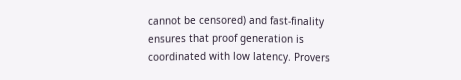cannot be censored) and fast-finality ensures that proof generation is coordinated with low latency. Provers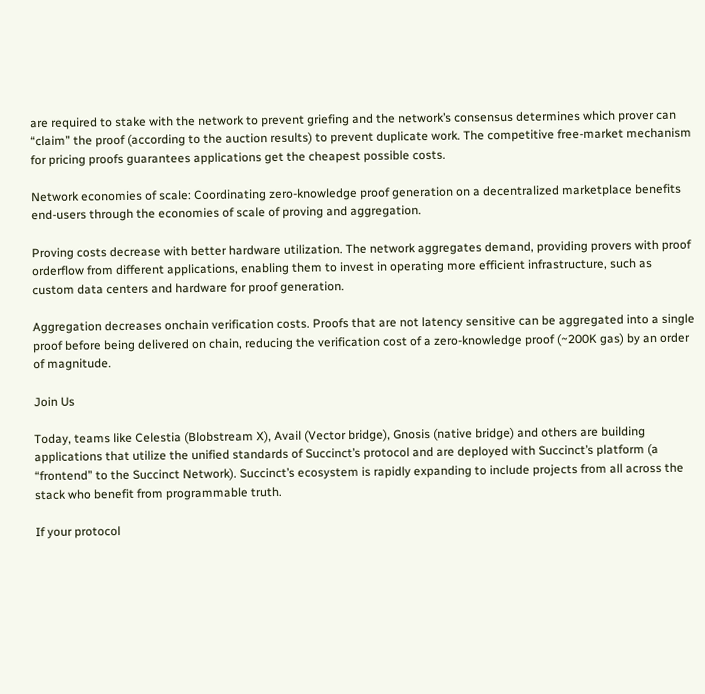are required to stake with the network to prevent griefing and the network’s consensus determines which prover can “claim” the proof (according to the auction results) to prevent duplicate work. The competitive free-market mechanism for pricing proofs guarantees applications get the cheapest possible costs.

Network economies of scale: Coordinating zero-knowledge proof generation on a decentralized marketplace benefits end-users through the economies of scale of proving and aggregation.

Proving costs decrease with better hardware utilization. The network aggregates demand, providing provers with proof orderflow from different applications, enabling them to invest in operating more efficient infrastructure, such as custom data centers and hardware for proof generation.

Aggregation decreases onchain verification costs. Proofs that are not latency sensitive can be aggregated into a single proof before being delivered on chain, reducing the verification cost of a zero-knowledge proof (~200K gas) by an order of magnitude.

Join Us

Today, teams like Celestia (Blobstream X), Avail (Vector bridge), Gnosis (native bridge) and others are building applications that utilize the unified standards of Succinct’s protocol and are deployed with Succinct’s platform (a “frontend” to the Succinct Network). Succinct’s ecosystem is rapidly expanding to include projects from all across the stack who benefit from programmable truth.

If your protocol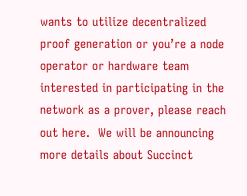wants to utilize decentralized proof generation or you’re a node operator or hardware team interested in participating in the network as a prover, please reach out here.  We will be announcing more details about Succinct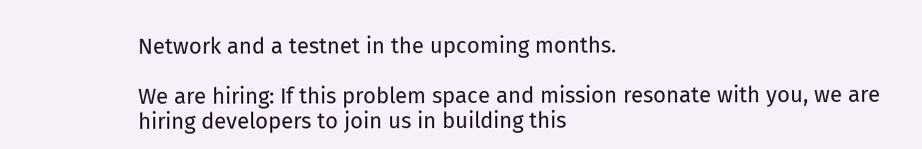Network and a testnet in the upcoming months.

We are hiring: If this problem space and mission resonate with you, we are hiring developers to join us in building this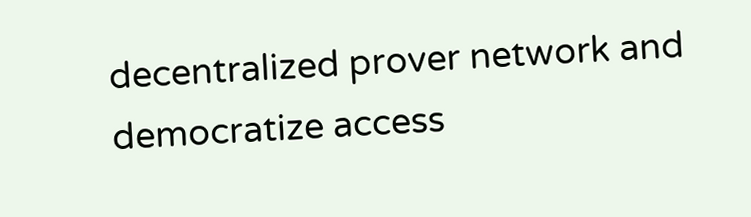decentralized prover network and democratize access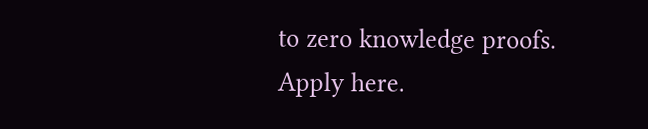to zero knowledge proofs. Apply here.